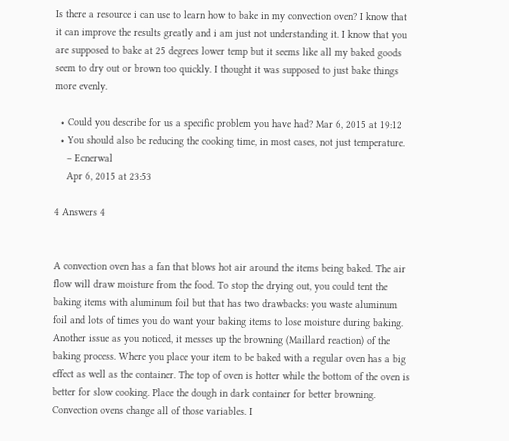Is there a resource i can use to learn how to bake in my convection oven? I know that it can improve the results greatly and i am just not understanding it. I know that you are supposed to bake at 25 degrees lower temp but it seems like all my baked goods seem to dry out or brown too quickly. I thought it was supposed to just bake things more evenly.

  • Could you describe for us a specific problem you have had? Mar 6, 2015 at 19:12
  • You should also be reducing the cooking time, in most cases, not just temperature.
    – Ecnerwal
    Apr 6, 2015 at 23:53

4 Answers 4


A convection oven has a fan that blows hot air around the items being baked. The air flow will draw moisture from the food. To stop the drying out, you could tent the baking items with aluminum foil but that has two drawbacks: you waste aluminum foil and lots of times you do want your baking items to lose moisture during baking. Another issue as you noticed, it messes up the browning (Maillard reaction) of the baking process. Where you place your item to be baked with a regular oven has a big effect as well as the container. The top of oven is hotter while the bottom of the oven is better for slow cooking. Place the dough in dark container for better browning. Convection ovens change all of those variables. I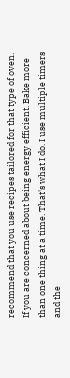recommend that you use recipes tailored for that type of oven. If you are concerned about being energy efficient. Bake more than one thing at a time. That's what I do. I use multiple timers and the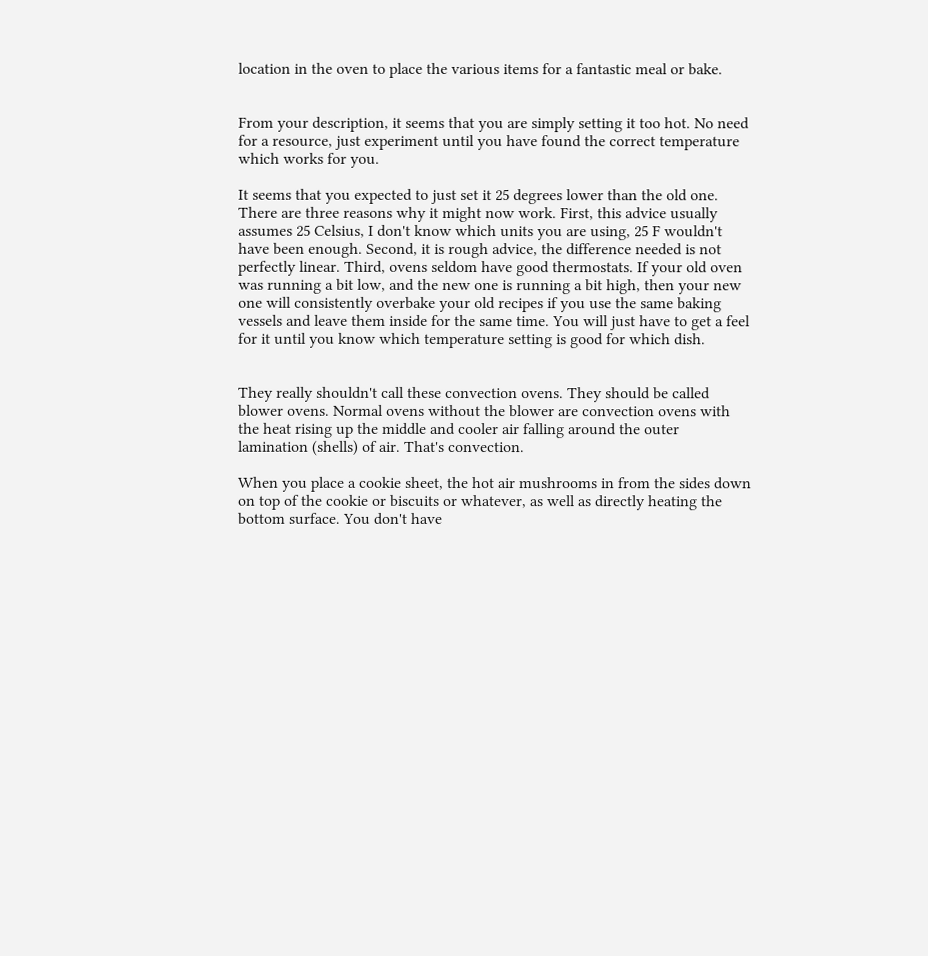location in the oven to place the various items for a fantastic meal or bake.


From your description, it seems that you are simply setting it too hot. No need for a resource, just experiment until you have found the correct temperature which works for you.

It seems that you expected to just set it 25 degrees lower than the old one. There are three reasons why it might now work. First, this advice usually assumes 25 Celsius, I don't know which units you are using, 25 F wouldn't have been enough. Second, it is rough advice, the difference needed is not perfectly linear. Third, ovens seldom have good thermostats. If your old oven was running a bit low, and the new one is running a bit high, then your new one will consistently overbake your old recipes if you use the same baking vessels and leave them inside for the same time. You will just have to get a feel for it until you know which temperature setting is good for which dish.


They really shouldn't call these convection ovens. They should be called blower ovens. Normal ovens without the blower are convection ovens with the heat rising up the middle and cooler air falling around the outer lamination (shells) of air. That's convection.

When you place a cookie sheet, the hot air mushrooms in from the sides down on top of the cookie or biscuits or whatever, as well as directly heating the bottom surface. You don't have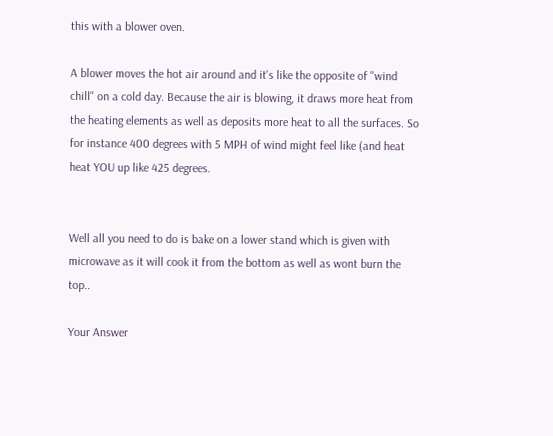this with a blower oven.

A blower moves the hot air around and it's like the opposite of "wind chill" on a cold day. Because the air is blowing, it draws more heat from the heating elements as well as deposits more heat to all the surfaces. So for instance 400 degrees with 5 MPH of wind might feel like (and heat heat YOU up like 425 degrees.


Well all you need to do is bake on a lower stand which is given with microwave as it will cook it from the bottom as well as wont burn the top..

Your Answer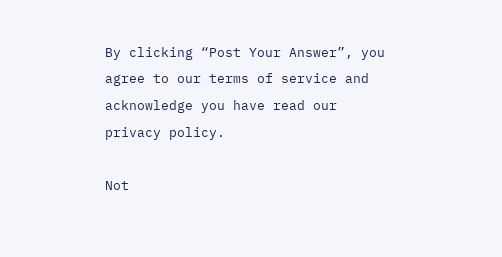By clicking “Post Your Answer”, you agree to our terms of service and acknowledge you have read our privacy policy.

Not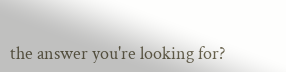the answer you're looking for?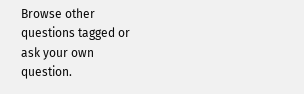Browse other questions tagged or ask your own question.